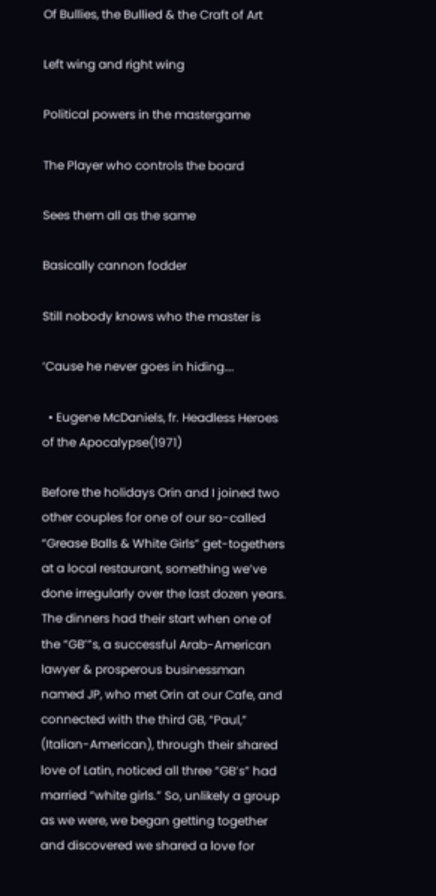Of Bullies, the Bullied & the Craft of Art

Left wing and right wing

Political powers in the mastergame

The Player who controls the board

Sees them all as the same

Basically cannon fodder

Still nobody knows who the master is

‘Cause he never goes in hiding….

  • Eugene McDaniels, fr. Headless Heroes of the Apocalypse(1971)

Before the holidays Orin and I joined two other couples for one of our so-called “Grease Balls & White Girls” get-togethers at a local restaurant, something we’ve done irregularly over the last dozen years. The dinners had their start when one of the “GB’”s, a successful Arab-American lawyer & prosperous businessman named JP, who met Orin at our Cafe, and connected with the third GB, “Paul,” (Italian-American), through their shared love of Latin, noticed all three “GB’s” had married “white girls.” So, unlikely a group as we were, we began getting together and discovered we shared a love for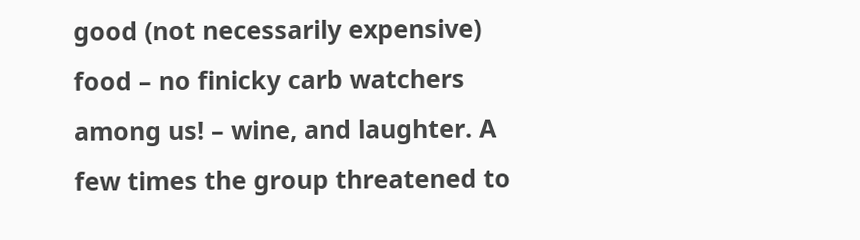good (not necessarily expensive) food – no finicky carb watchers among us! – wine, and laughter. A few times the group threatened to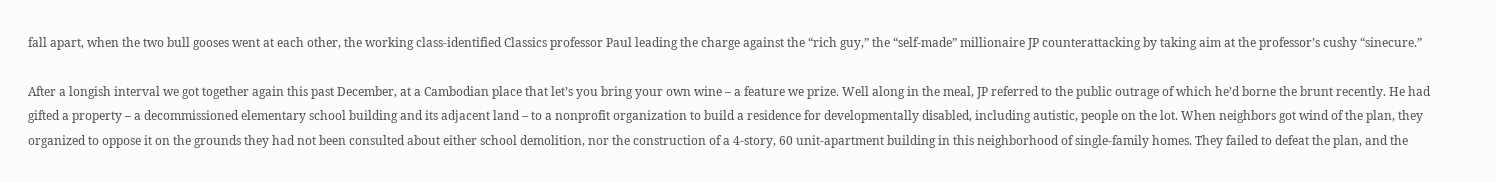fall apart, when the two bull gooses went at each other, the working class-identified Classics professor Paul leading the charge against the “rich guy,” the “self-made” millionaire JP counterattacking by taking aim at the professor’s cushy “sinecure.”

After a longish interval we got together again this past December, at a Cambodian place that let’s you bring your own wine – a feature we prize. Well along in the meal, JP referred to the public outrage of which he’d borne the brunt recently. He had gifted a property – a decommissioned elementary school building and its adjacent land – to a nonprofit organization to build a residence for developmentally disabled, including autistic, people on the lot. When neighbors got wind of the plan, they organized to oppose it on the grounds they had not been consulted about either school demolition, nor the construction of a 4-story, 60 unit-apartment building in this neighborhood of single-family homes. They failed to defeat the plan, and the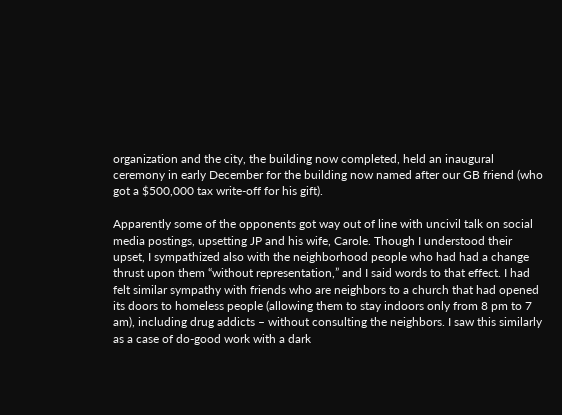organization and the city, the building now completed, held an inaugural ceremony in early December for the building now named after our GB friend (who got a $500,000 tax write-off for his gift).

Apparently some of the opponents got way out of line with uncivil talk on social media postings, upsetting JP and his wife, Carole. Though I understood their upset, I sympathized also with the neighborhood people who had had a change thrust upon them “without representation,” and I said words to that effect. I had felt similar sympathy with friends who are neighbors to a church that had opened its doors to homeless people (allowing them to stay indoors only from 8 pm to 7 am), including drug addicts – without consulting the neighbors. I saw this similarly as a case of do-good work with a dark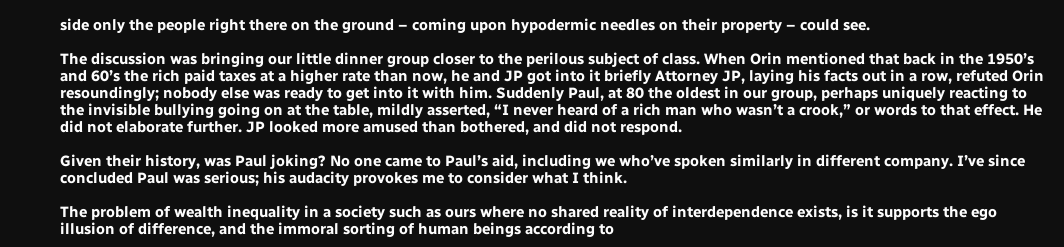side only the people right there on the ground – coming upon hypodermic needles on their property – could see.

The discussion was bringing our little dinner group closer to the perilous subject of class. When Orin mentioned that back in the 1950’s and 60’s the rich paid taxes at a higher rate than now, he and JP got into it briefly Attorney JP, laying his facts out in a row, refuted Orin resoundingly; nobody else was ready to get into it with him. Suddenly Paul, at 80 the oldest in our group, perhaps uniquely reacting to the invisible bullying going on at the table, mildly asserted, “I never heard of a rich man who wasn’t a crook,” or words to that effect. He did not elaborate further. JP looked more amused than bothered, and did not respond.

Given their history, was Paul joking? No one came to Paul’s aid, including we who’ve spoken similarly in different company. I’ve since concluded Paul was serious; his audacity provokes me to consider what I think.

The problem of wealth inequality in a society such as ours where no shared reality of interdependence exists, is it supports the ego illusion of difference, and the immoral sorting of human beings according to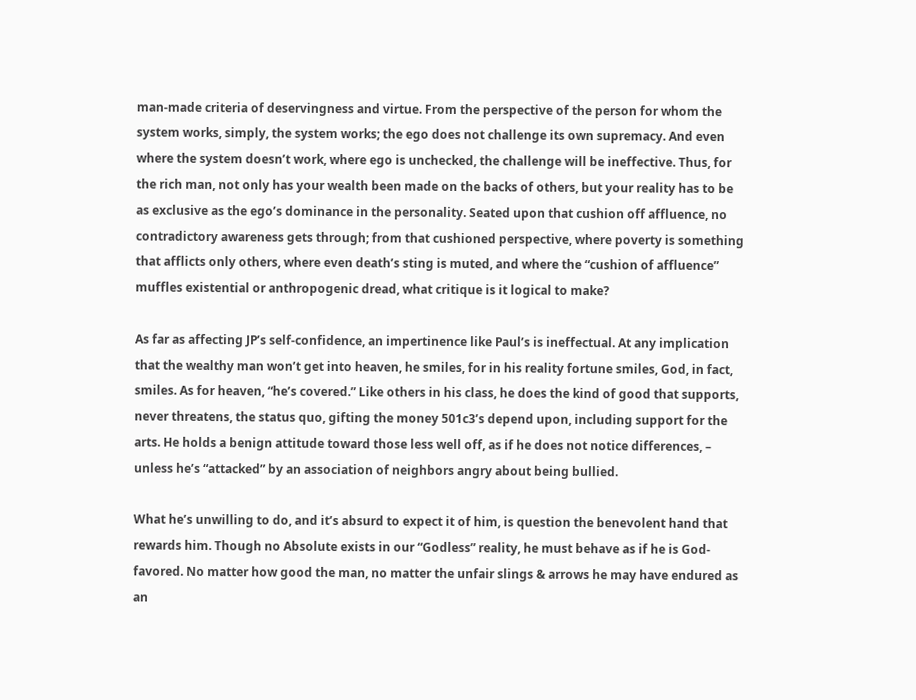man-made criteria of deservingness and virtue. From the perspective of the person for whom the system works, simply, the system works; the ego does not challenge its own supremacy. And even where the system doesn’t work, where ego is unchecked, the challenge will be ineffective. Thus, for the rich man, not only has your wealth been made on the backs of others, but your reality has to be as exclusive as the ego’s dominance in the personality. Seated upon that cushion off affluence, no contradictory awareness gets through; from that cushioned perspective, where poverty is something that afflicts only others, where even death’s sting is muted, and where the “cushion of affluence” muffles existential or anthropogenic dread, what critique is it logical to make?

As far as affecting JP’s self-confidence, an impertinence like Paul’s is ineffectual. At any implication that the wealthy man won’t get into heaven, he smiles, for in his reality fortune smiles, God, in fact, smiles. As for heaven, “he’s covered.” Like others in his class, he does the kind of good that supports, never threatens, the status quo, gifting the money 501c3’s depend upon, including support for the arts. He holds a benign attitude toward those less well off, as if he does not notice differences, – unless he’s “attacked” by an association of neighbors angry about being bullied.

What he’s unwilling to do, and it’s absurd to expect it of him, is question the benevolent hand that rewards him. Though no Absolute exists in our “Godless” reality, he must behave as if he is God-favored. No matter how good the man, no matter the unfair slings & arrows he may have endured as an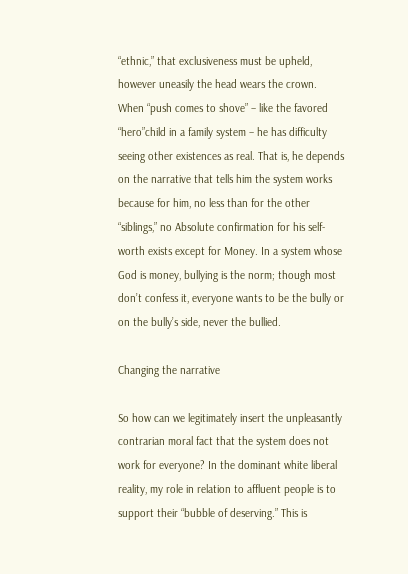“ethnic,” that exclusiveness must be upheld, however uneasily the head wears the crown. When “push comes to shove” – like the favored “hero”child in a family system – he has difficulty seeing other existences as real. That is, he depends on the narrative that tells him the system works because for him, no less than for the other “siblings,” no Absolute confirmation for his self-worth exists except for Money. In a system whose God is money, bullying is the norm; though most don’t confess it, everyone wants to be the bully or on the bully’s side, never the bullied.

Changing the narrative

So how can we legitimately insert the unpleasantly contrarian moral fact that the system does not work for everyone? In the dominant white liberal reality, my role in relation to affluent people is to support their “bubble of deserving.” This is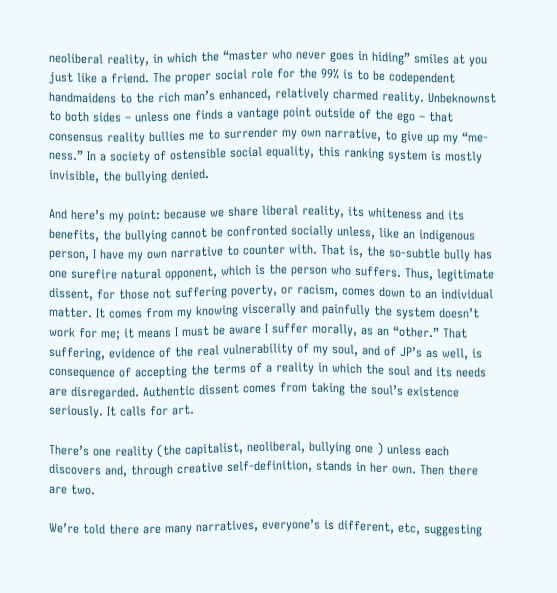neoliberal reality, in which the “master who never goes in hiding” smiles at you just like a friend. The proper social role for the 99% is to be codependent handmaidens to the rich man’s enhanced, relatively charmed reality. Unbeknownst to both sides – unless one finds a vantage point outside of the ego – that consensus reality bullies me to surrender my own narrative, to give up my “me-ness.” In a society of ostensible social equality, this ranking system is mostly invisible, the bullying denied.

And here’s my point: because we share liberal reality, its whiteness and its benefits, the bullying cannot be confronted socially unless, like an indigenous person, I have my own narrative to counter with. That is, the so-subtle bully has one surefire natural opponent, which is the person who suffers. Thus, legitimate dissent, for those not suffering poverty, or racism, comes down to an individual matter. It comes from my knowing viscerally and painfully the system doesn’t work for me; it means I must be aware I suffer morally, as an “other.” That suffering, evidence of the real vulnerability of my soul, and of JP’s as well, is consequence of accepting the terms of a reality in which the soul and its needs are disregarded. Authentic dissent comes from taking the soul’s existence seriously. It calls for art.

There’s one reality (the capitalist, neoliberal, bullying one ) unless each discovers and, through creative self-definition, stands in her own. Then there are two.

We’re told there are many narratives, everyone’s is different, etc, suggesting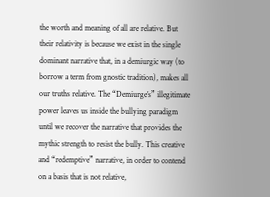the worth and meaning of all are relative. But their relativity is because we exist in the single dominant narrative that, in a demiurgic way (to borrow a term from gnostic tradition), makes all our truths relative. The “Demiurge’s” illegitimate power leaves us inside the bullying paradigm until we recover the narrative that provides the mythic strength to resist the bully. This creative and “redemptive” narrative, in order to contend on a basis that is not relative,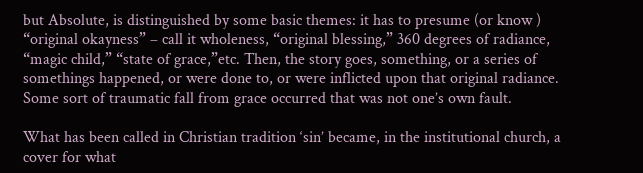but Absolute, is distinguished by some basic themes: it has to presume (or know ) “original okayness” – call it wholeness, “original blessing,” 360 degrees of radiance, “magic child,” “state of grace,”etc. Then, the story goes, something, or a series of somethings happened, or were done to, or were inflicted upon that original radiance. Some sort of traumatic fall from grace occurred that was not one’s own fault.

What has been called in Christian tradition ‘sin’ became, in the institutional church, a cover for what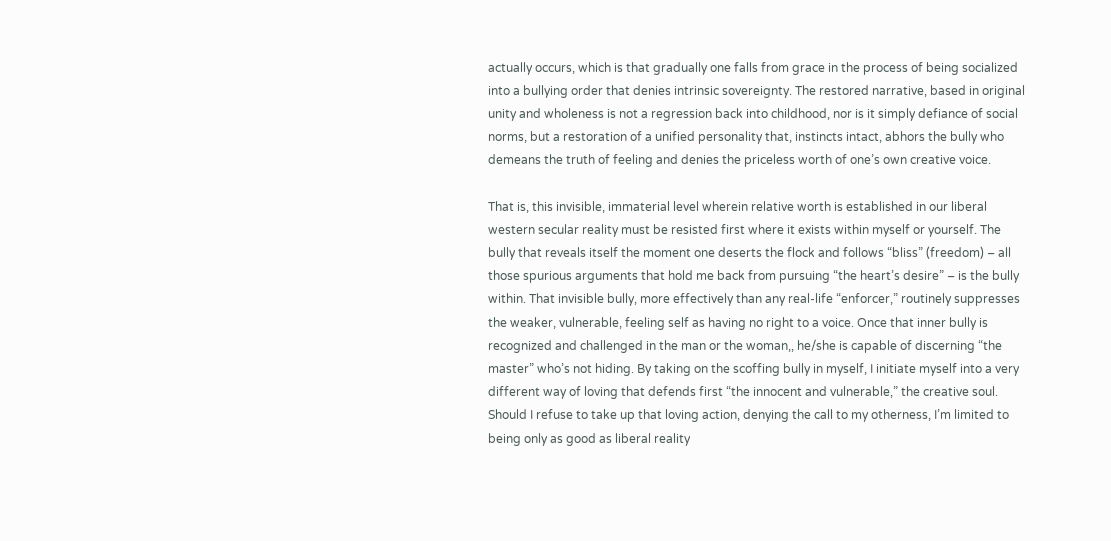actually occurs, which is that gradually one falls from grace in the process of being socialized into a bullying order that denies intrinsic sovereignty. The restored narrative, based in original unity and wholeness is not a regression back into childhood, nor is it simply defiance of social norms, but a restoration of a unified personality that, instincts intact, abhors the bully who demeans the truth of feeling and denies the priceless worth of one’s own creative voice.

That is, this invisible, immaterial level wherein relative worth is established in our liberal western secular reality must be resisted first where it exists within myself or yourself. The bully that reveals itself the moment one deserts the flock and follows “bliss” (freedom) – all those spurious arguments that hold me back from pursuing “the heart’s desire” – is the bully within. That invisible bully, more effectively than any real-life “enforcer,” routinely suppresses the weaker, vulnerable, feeling self as having no right to a voice. Once that inner bully is recognized and challenged in the man or the woman,, he/she is capable of discerning “the master” who’s not hiding. By taking on the scoffing bully in myself, I initiate myself into a very different way of loving that defends first “the innocent and vulnerable,” the creative soul. Should I refuse to take up that loving action, denying the call to my otherness, I’m limited to being only as good as liberal reality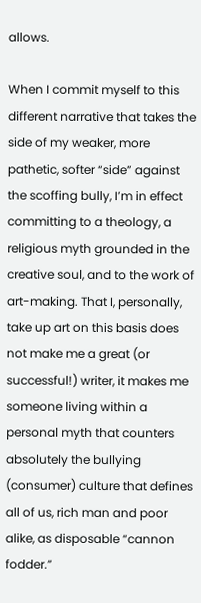allows.

When I commit myself to this different narrative that takes the side of my weaker, more pathetic, softer “side” against the scoffing bully, I’m in effect committing to a theology, a religious myth grounded in the creative soul, and to the work of art-making. That I, personally, take up art on this basis does not make me a great (or successful!) writer, it makes me someone living within a personal myth that counters absolutely the bullying (consumer) culture that defines all of us, rich man and poor alike, as disposable “cannon fodder.”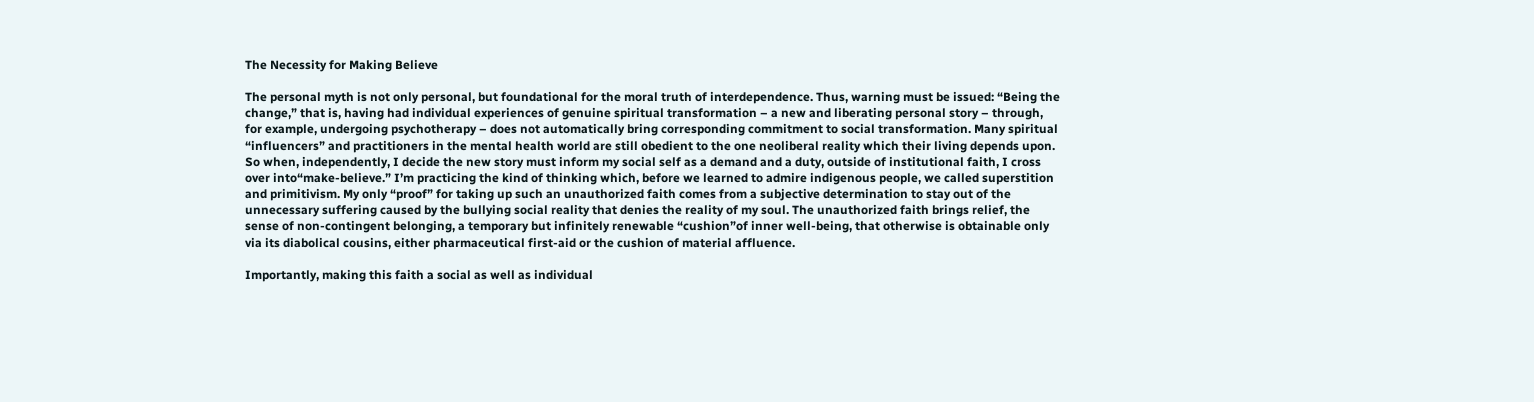The Necessity for Making Believe

The personal myth is not only personal, but foundational for the moral truth of interdependence. Thus, warning must be issued: “Being the change,” that is, having had individual experiences of genuine spiritual transformation – a new and liberating personal story – through, for example, undergoing psychotherapy – does not automatically bring corresponding commitment to social transformation. Many spiritual “influencers” and practitioners in the mental health world are still obedient to the one neoliberal reality which their living depends upon. So when, independently, I decide the new story must inform my social self as a demand and a duty, outside of institutional faith, I cross over into“make-believe.” I’m practicing the kind of thinking which, before we learned to admire indigenous people, we called superstition and primitivism. My only “proof” for taking up such an unauthorized faith comes from a subjective determination to stay out of the unnecessary suffering caused by the bullying social reality that denies the reality of my soul. The unauthorized faith brings relief, the sense of non-contingent belonging, a temporary but infinitely renewable “cushion”of inner well-being, that otherwise is obtainable only via its diabolical cousins, either pharmaceutical first-aid or the cushion of material affluence.

Importantly, making this faith a social as well as individual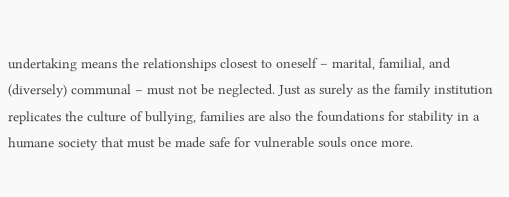undertaking means the relationships closest to oneself – marital, familial, and (diversely) communal – must not be neglected. Just as surely as the family institution replicates the culture of bullying, families are also the foundations for stability in a humane society that must be made safe for vulnerable souls once more.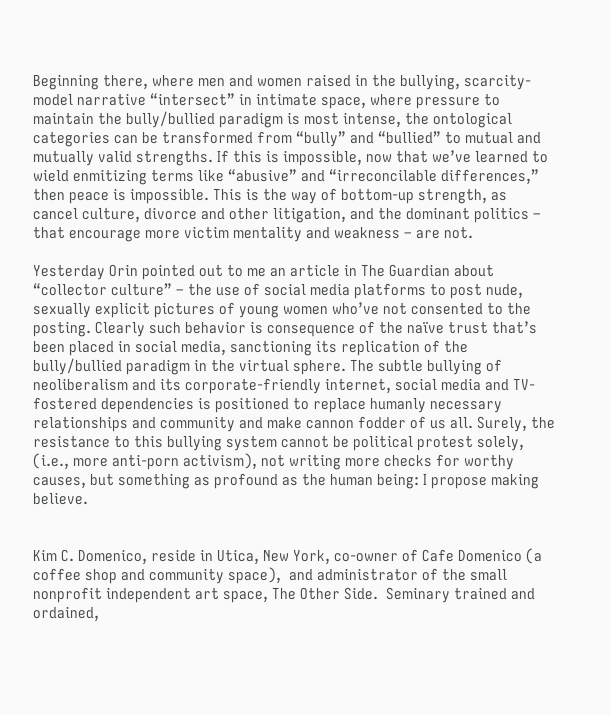Beginning there, where men and women raised in the bullying, scarcity-model narrative “intersect” in intimate space, where pressure to maintain the bully/bullied paradigm is most intense, the ontological categories can be transformed from “bully” and “bullied” to mutual and mutually valid strengths. If this is impossible, now that we’ve learned to wield enmitizing terms like “abusive” and “irreconcilable differences,” then peace is impossible. This is the way of bottom-up strength, as cancel culture, divorce and other litigation, and the dominant politics – that encourage more victim mentality and weakness – are not.

Yesterday Orin pointed out to me an article in The Guardian about “collector culture” – the use of social media platforms to post nude, sexually explicit pictures of young women who’ve not consented to the posting. Clearly such behavior is consequence of the naïve trust that’s been placed in social media, sanctioning its replication of the bully/bullied paradigm in the virtual sphere. The subtle bullying of neoliberalism and its corporate-friendly internet, social media and TV-fostered dependencies is positioned to replace humanly necessary relationships and community and make cannon fodder of us all. Surely, the resistance to this bullying system cannot be political protest solely, (i.e., more anti-porn activism), not writing more checks for worthy causes, but something as profound as the human being: I propose making believe.


Kim C. Domenico, reside in Utica, New York, co-owner of Cafe Domenico (a coffee shop and community space),  and administrator of the small nonprofit independent art space, The Other Side.  Seminary trained and ordained,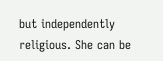but independently religious. She can be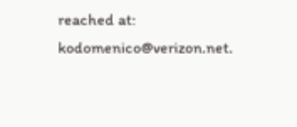reached at: kodomenico@verizon.net.